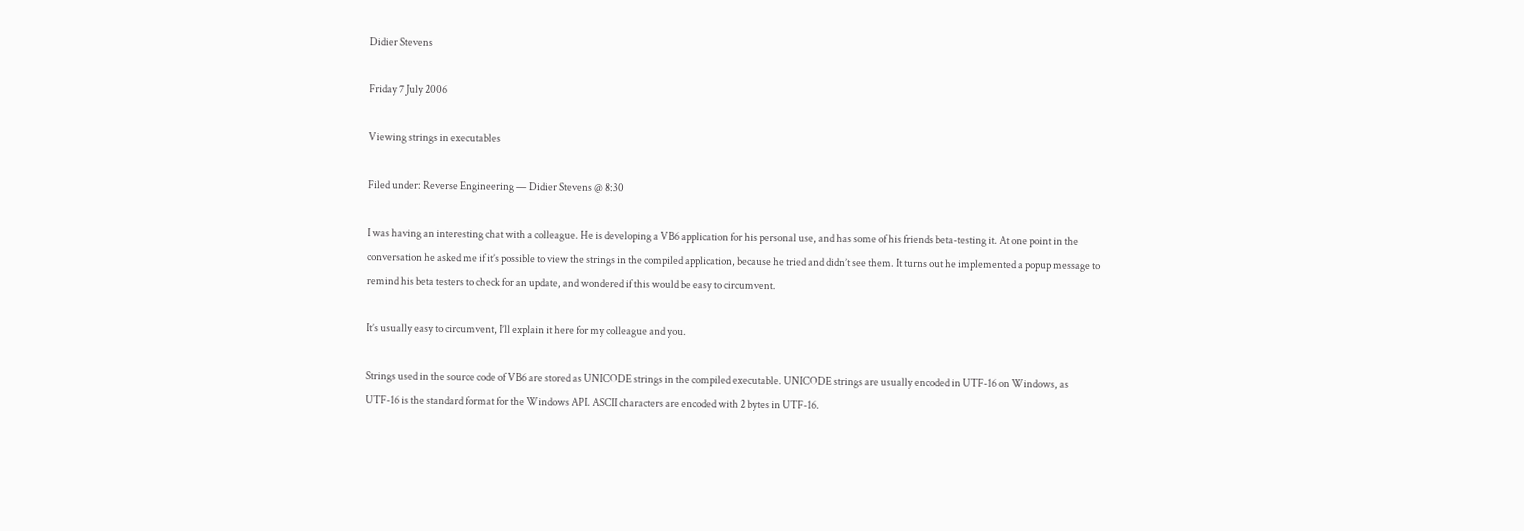Didier Stevens

Friday 7 July 2006

Viewing strings in executables

Filed under: Reverse Engineering — Didier Stevens @ 8:30

I was having an interesting chat with a colleague. He is developing a VB6 application for his personal use, and has some of his friends beta-testing it. At one point in the conversation he asked me if it’s possible to view the strings in the compiled application, because he tried and didn’t see them. It turns out he implemented a popup message to remind his beta testers to check for an update, and wondered if this would be easy to circumvent.

It’s usually easy to circumvent, I’ll explain it here for my colleague and you.

Strings used in the source code of VB6 are stored as UNICODE strings in the compiled executable. UNICODE strings are usually encoded in UTF-16 on Windows, as UTF-16 is the standard format for the Windows API. ASCII characters are encoded with 2 bytes in UTF-16.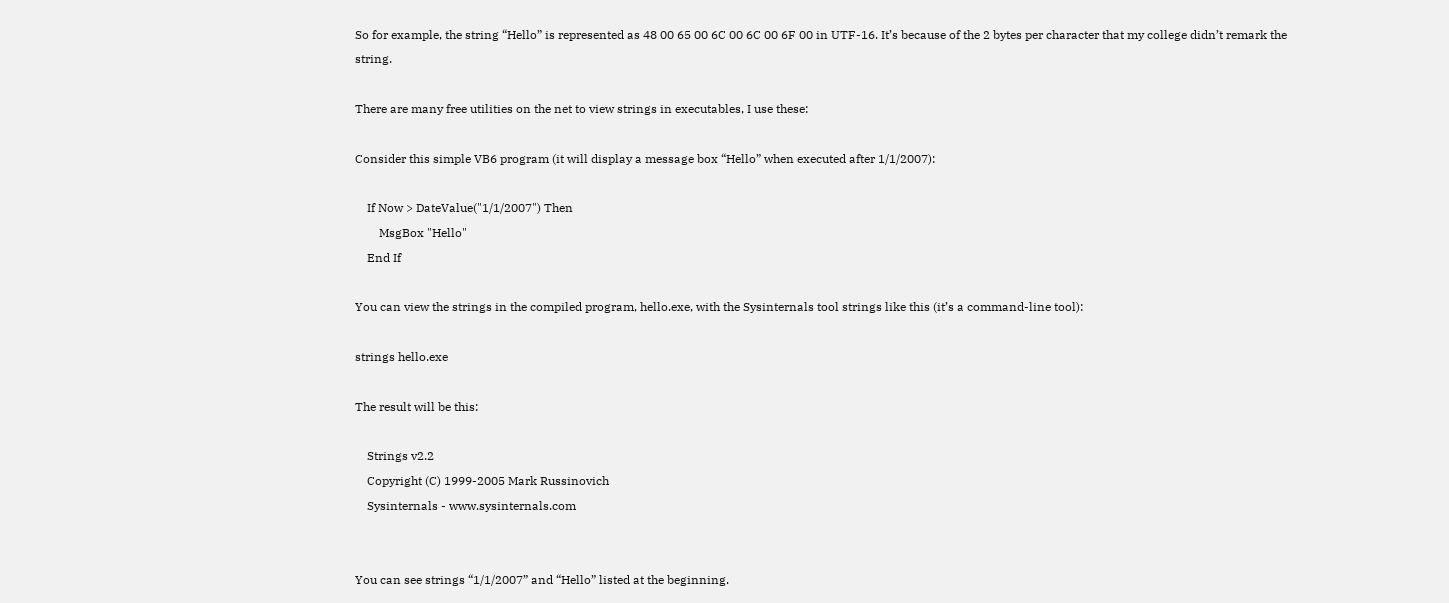So for example, the string “Hello” is represented as 48 00 65 00 6C 00 6C 00 6F 00 in UTF-16. It’s because of the 2 bytes per character that my college didn’t remark the string.

There are many free utilities on the net to view strings in executables, I use these:

Consider this simple VB6 program (it will display a message box “Hello” when executed after 1/1/2007):

    If Now > DateValue("1/1/2007") Then
        MsgBox "Hello"
    End If

You can view the strings in the compiled program, hello.exe, with the Sysinternals tool strings like this (it’s a command-line tool):

strings hello.exe

The result will be this:

    Strings v2.2
    Copyright (C) 1999-2005 Mark Russinovich
    Sysinternals - www.sysinternals.com


You can see strings “1/1/2007” and “Hello” listed at the beginning.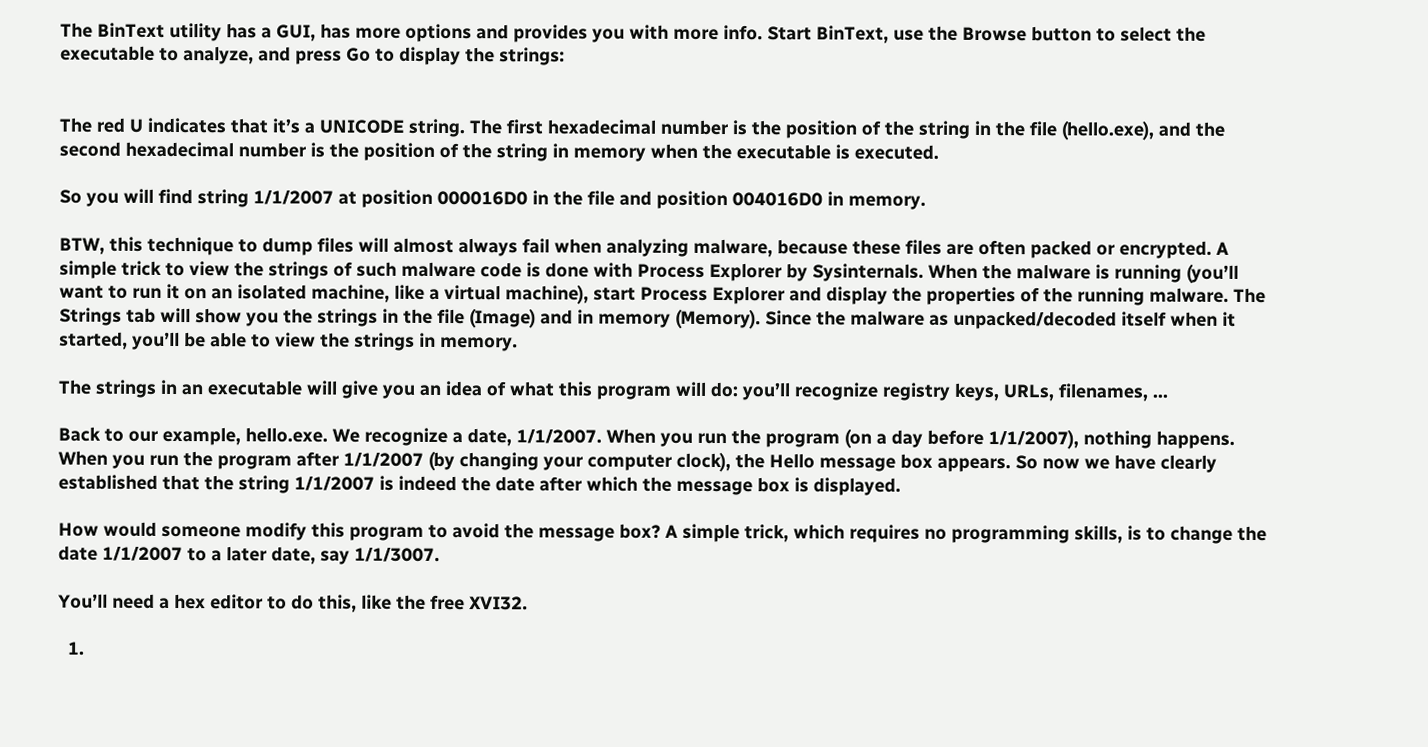The BinText utility has a GUI, has more options and provides you with more info. Start BinText, use the Browse button to select the executable to analyze, and press Go to display the strings:


The red U indicates that it’s a UNICODE string. The first hexadecimal number is the position of the string in the file (hello.exe), and the second hexadecimal number is the position of the string in memory when the executable is executed.

So you will find string 1/1/2007 at position 000016D0 in the file and position 004016D0 in memory.

BTW, this technique to dump files will almost always fail when analyzing malware, because these files are often packed or encrypted. A simple trick to view the strings of such malware code is done with Process Explorer by Sysinternals. When the malware is running (you’ll want to run it on an isolated machine, like a virtual machine), start Process Explorer and display the properties of the running malware. The Strings tab will show you the strings in the file (Image) and in memory (Memory). Since the malware as unpacked/decoded itself when it started, you’ll be able to view the strings in memory.

The strings in an executable will give you an idea of what this program will do: you’ll recognize registry keys, URLs, filenames, …

Back to our example, hello.exe. We recognize a date, 1/1/2007. When you run the program (on a day before 1/1/2007), nothing happens. When you run the program after 1/1/2007 (by changing your computer clock), the Hello message box appears. So now we have clearly established that the string 1/1/2007 is indeed the date after which the message box is displayed.

How would someone modify this program to avoid the message box? A simple trick, which requires no programming skills, is to change the date 1/1/2007 to a later date, say 1/1/3007.

You’ll need a hex editor to do this, like the free XVI32.

  1.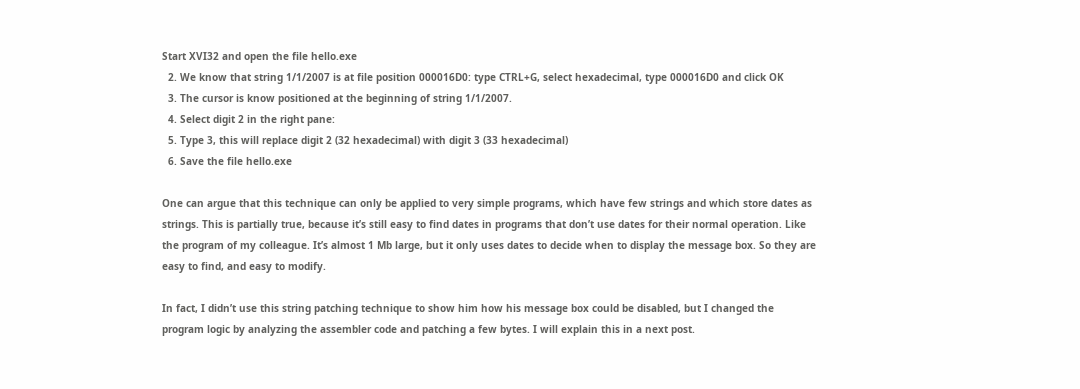Start XVI32 and open the file hello.exe
  2. We know that string 1/1/2007 is at file position 000016D0: type CTRL+G, select hexadecimal, type 000016D0 and click OK
  3. The cursor is know positioned at the beginning of string 1/1/2007.
  4. Select digit 2 in the right pane:
  5. Type 3, this will replace digit 2 (32 hexadecimal) with digit 3 (33 hexadecimal)
  6. Save the file hello.exe

One can argue that this technique can only be applied to very simple programs, which have few strings and which store dates as strings. This is partially true, because it’s still easy to find dates in programs that don’t use dates for their normal operation. Like the program of my colleague. It’s almost 1 Mb large, but it only uses dates to decide when to display the message box. So they are easy to find, and easy to modify.

In fact, I didn’t use this string patching technique to show him how his message box could be disabled, but I changed the program logic by analyzing the assembler code and patching a few bytes. I will explain this in a next post.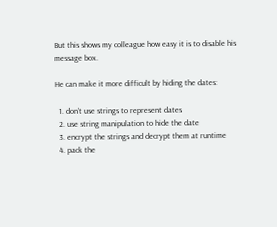But this shows my colleague how easy it is to disable his message box.

He can make it more difficult by hiding the dates:

  1. don’t use strings to represent dates
  2. use string manipulation to hide the date
  3. encrypt the strings and decrypt them at runtime
  4. pack the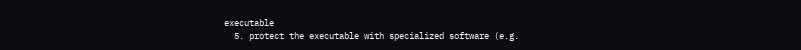executable
  5. protect the executable with specialized software (e.g.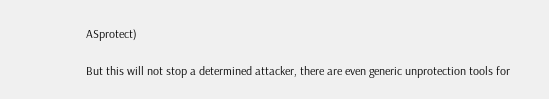ASprotect)

But this will not stop a determined attacker, there are even generic unprotection tools for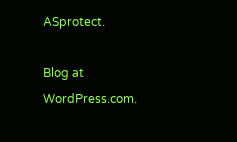ASprotect.

Blog at WordPress.com.